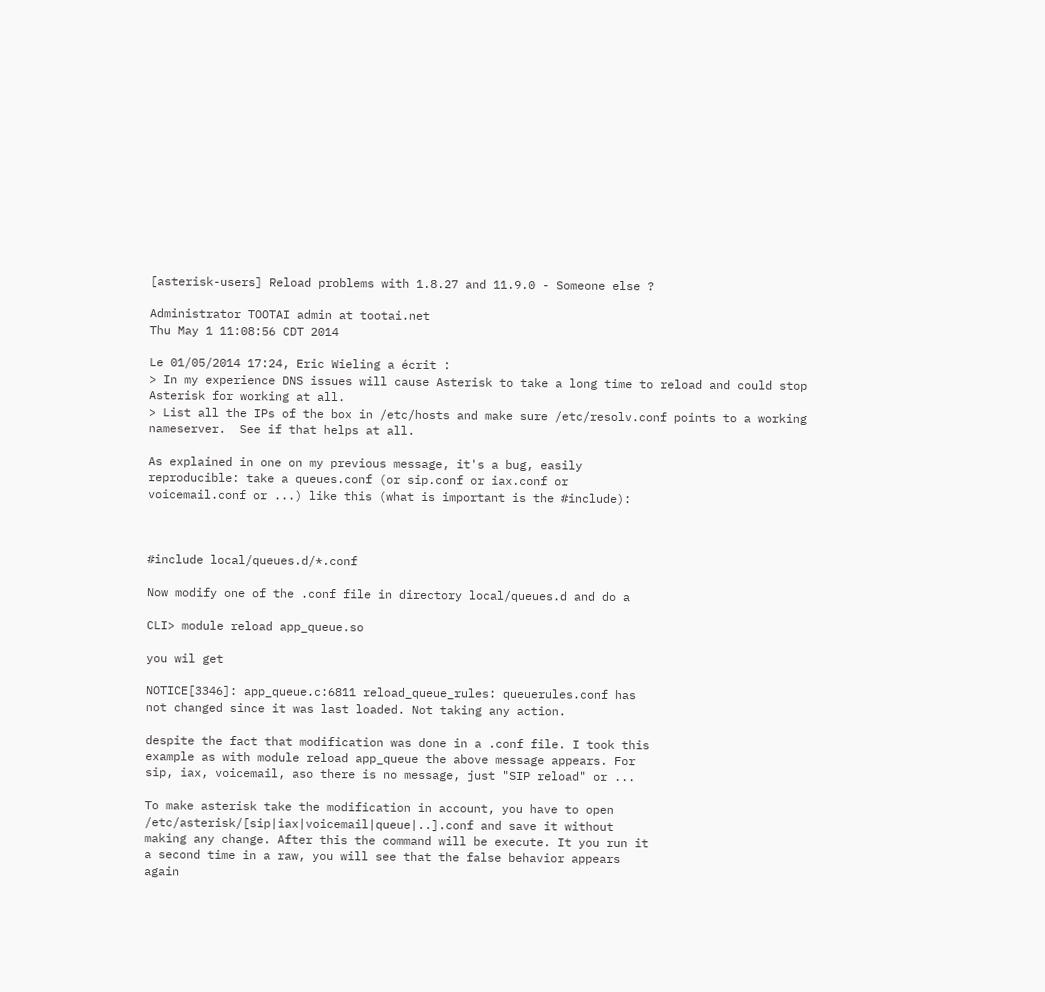[asterisk-users] Reload problems with 1.8.27 and 11.9.0 - Someone else ?

Administrator TOOTAI admin at tootai.net
Thu May 1 11:08:56 CDT 2014

Le 01/05/2014 17:24, Eric Wieling a écrit :
> In my experience DNS issues will cause Asterisk to take a long time to reload and could stop Asterisk for working at all.
> List all the IPs of the box in /etc/hosts and make sure /etc/resolv.conf points to a working nameserver.  See if that helps at all.

As explained in one on my previous message, it's a bug, easily
reproducible: take a queues.conf (or sip.conf or iax.conf or
voicemail.conf or ...) like this (what is important is the #include):



#include local/queues.d/*.conf

Now modify one of the .conf file in directory local/queues.d and do a

CLI> module reload app_queue.so

you wil get

NOTICE[3346]: app_queue.c:6811 reload_queue_rules: queuerules.conf has
not changed since it was last loaded. Not taking any action.

despite the fact that modification was done in a .conf file. I took this
example as with module reload app_queue the above message appears. For
sip, iax, voicemail, aso there is no message, just "SIP reload" or ...

To make asterisk take the modification in account, you have to open
/etc/asterisk/[sip|iax|voicemail|queue|..].conf and save it without
making any change. After this the command will be execute. It you run it
a second time in a raw, you will see that the false behavior appears
again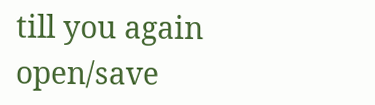till you again open/save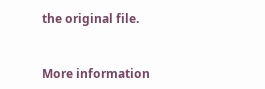the original file.


More information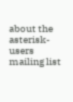about the asterisk-users mailing list